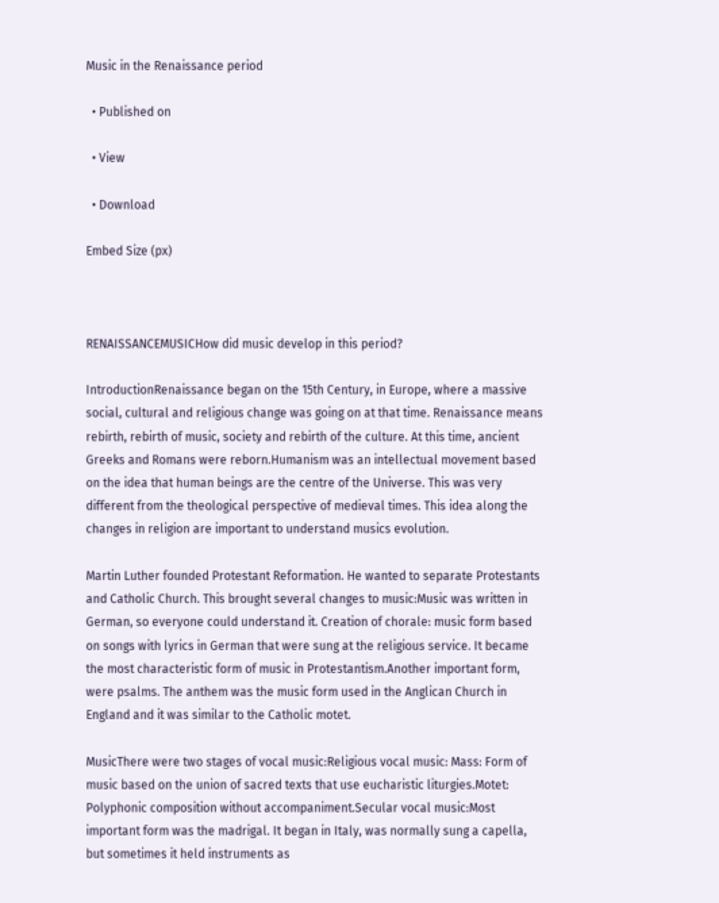Music in the Renaissance period

  • Published on

  • View

  • Download

Embed Size (px)



RENAISSANCEMUSICHow did music develop in this period?

IntroductionRenaissance began on the 15th Century, in Europe, where a massive social, cultural and religious change was going on at that time. Renaissance means rebirth, rebirth of music, society and rebirth of the culture. At this time, ancient Greeks and Romans were reborn.Humanism was an intellectual movement based on the idea that human beings are the centre of the Universe. This was very different from the theological perspective of medieval times. This idea along the changes in religion are important to understand musics evolution.

Martin Luther founded Protestant Reformation. He wanted to separate Protestants and Catholic Church. This brought several changes to music:Music was written in German, so everyone could understand it. Creation of chorale: music form based on songs with lyrics in German that were sung at the religious service. It became the most characteristic form of music in Protestantism.Another important form, were psalms. The anthem was the music form used in the Anglican Church in England and it was similar to the Catholic motet.

MusicThere were two stages of vocal music:Religious vocal music: Mass: Form of music based on the union of sacred texts that use eucharistic liturgies.Motet: Polyphonic composition without accompaniment.Secular vocal music:Most important form was the madrigal. It began in Italy, was normally sung a capella, but sometimes it held instruments as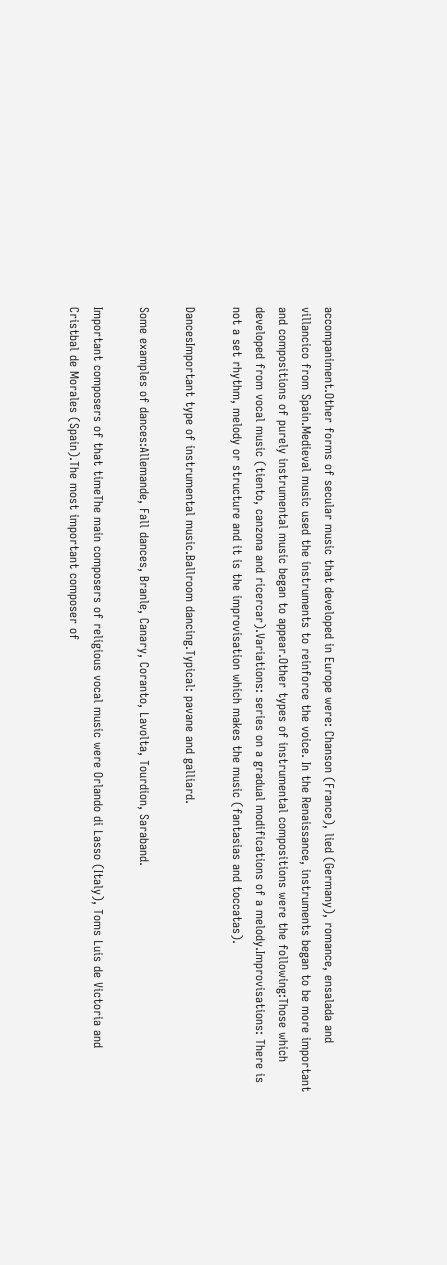accompaniment.Other forms of secular music that developed in Europe were: Chanson (France), lied (Germany), romance, ensalada and villancico from Spain.Medieval music used the instruments to reinforce the voice. In the Renaissance, instruments began to be more important and compositions of purely instrumental music began to appear.Other types of instrumental compositions were the following:Those which developed from vocal music (tiento, canzona and ricercar).Variations: series on a gradual modifications of a melody.Improvisations: There is not a set rhythm, melody or structure and it is the improvisation which makes the music (fantasias and toccatas).

DancesImportant type of instrumental music.Ballroom dancing.Typical: pavane and galliard.

Some examples of dances:Allemande, Fall dances, Branle, Canary, Coranto, Lavolta, Tourdion, Saraband.

Important composers of that timeThe main composers of religious vocal music were Orlando di Lasso (Italy), Toms Luis de Victoria and Cristbal de Morales (Spain).The most important composer of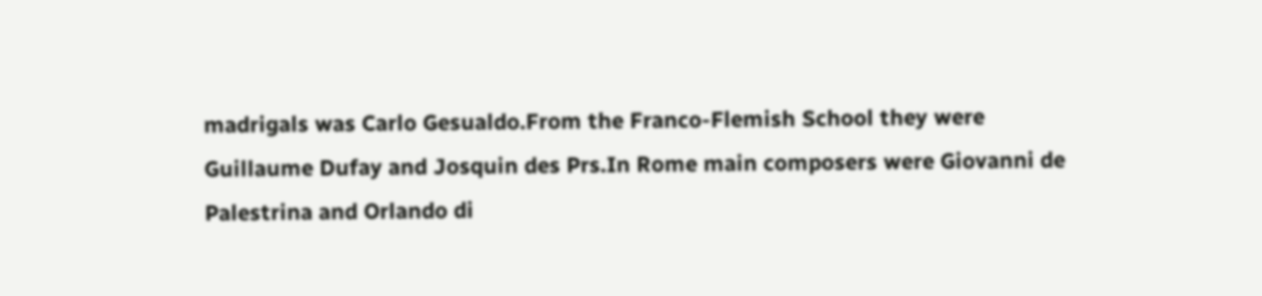madrigals was Carlo Gesualdo.From the Franco-Flemish School they were Guillaume Dufay and Josquin des Prs.In Rome main composers were Giovanni de Palestrina and Orlando di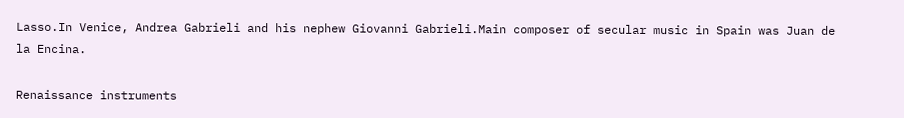Lasso.In Venice, Andrea Gabrieli and his nephew Giovanni Gabrieli.Main composer of secular music in Spain was Juan de la Encina.

Renaissance instruments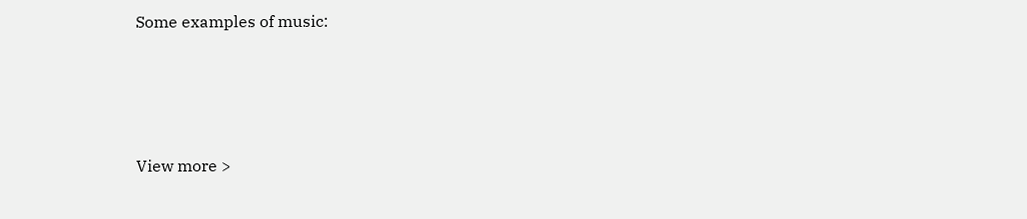Some examples of music:




View more >